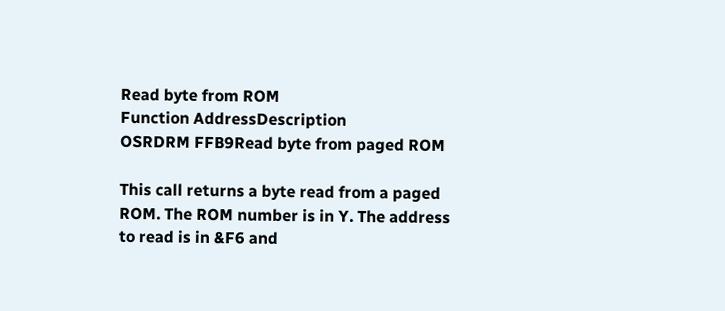Read byte from ROM
Function AddressDescription
OSRDRM FFB9Read byte from paged ROM

This call returns a byte read from a paged ROM. The ROM number is in Y. The address to read is in &F6 and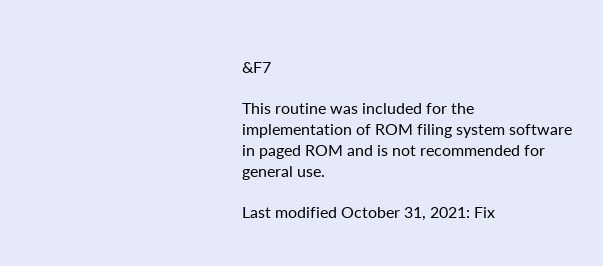&F7

This routine was included for the implementation of ROM filing system software in paged ROM and is not recommended for general use.

Last modified October 31, 2021: Fix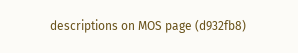descriptions on MOS page (d932fb8)